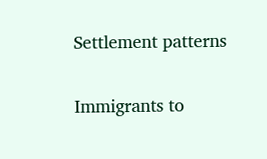Settlement patterns

Immigrants to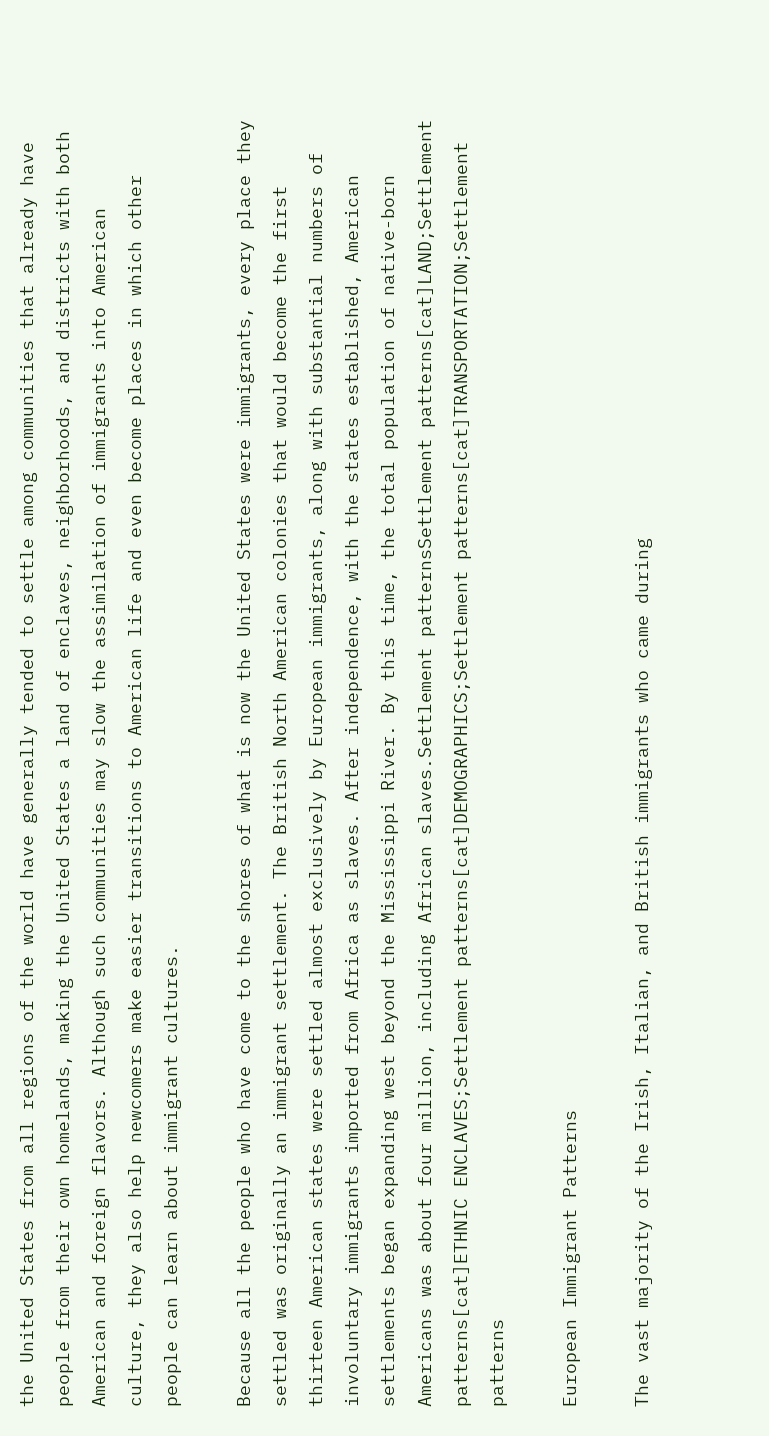the United States from all regions of the world have generally tended to settle among communities that already have people from their own homelands, making the United States a land of enclaves, neighborhoods, and districts with both American and foreign flavors. Although such communities may slow the assimilation of immigrants into American culture, they also help newcomers make easier transitions to American life and even become places in which other people can learn about immigrant cultures.

Because all the people who have come to the shores of what is now the United States were immigrants, every place they settled was originally an immigrant settlement. The British North American colonies that would become the first thirteen American states were settled almost exclusively by European immigrants, along with substantial numbers of involuntary immigrants imported from Africa as slaves. After independence, with the states established, American settlements began expanding west beyond the Mississippi River. By this time, the total population of native-born Americans was about four million, including African slaves.Settlement patternsSettlement patterns[cat]LAND;Settlement patterns[cat]ETHNIC ENCLAVES;Settlement patterns[cat]DEMOGRAPHICS;Settlement patterns[cat]TRANSPORTATION;Settlement patterns

European Immigrant Patterns

The vast majority of the Irish, Italian, and British immigrants who came during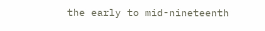the early to mid-nineteenth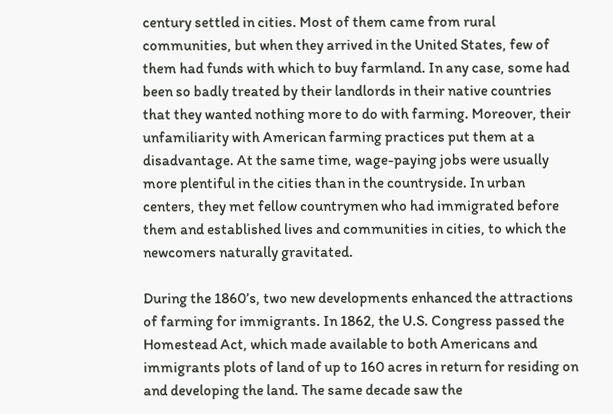century settled in cities. Most of them came from rural communities, but when they arrived in the United States, few of them had funds with which to buy farmland. In any case, some had been so badly treated by their landlords in their native countries that they wanted nothing more to do with farming. Moreover, their unfamiliarity with American farming practices put them at a disadvantage. At the same time, wage-paying jobs were usually more plentiful in the cities than in the countryside. In urban centers, they met fellow countrymen who had immigrated before them and established lives and communities in cities, to which the newcomers naturally gravitated.

During the 1860’s, two new developments enhanced the attractions of farming for immigrants. In 1862, the U.S. Congress passed the Homestead Act, which made available to both Americans and immigrants plots of land of up to 160 acres in return for residing on and developing the land. The same decade saw the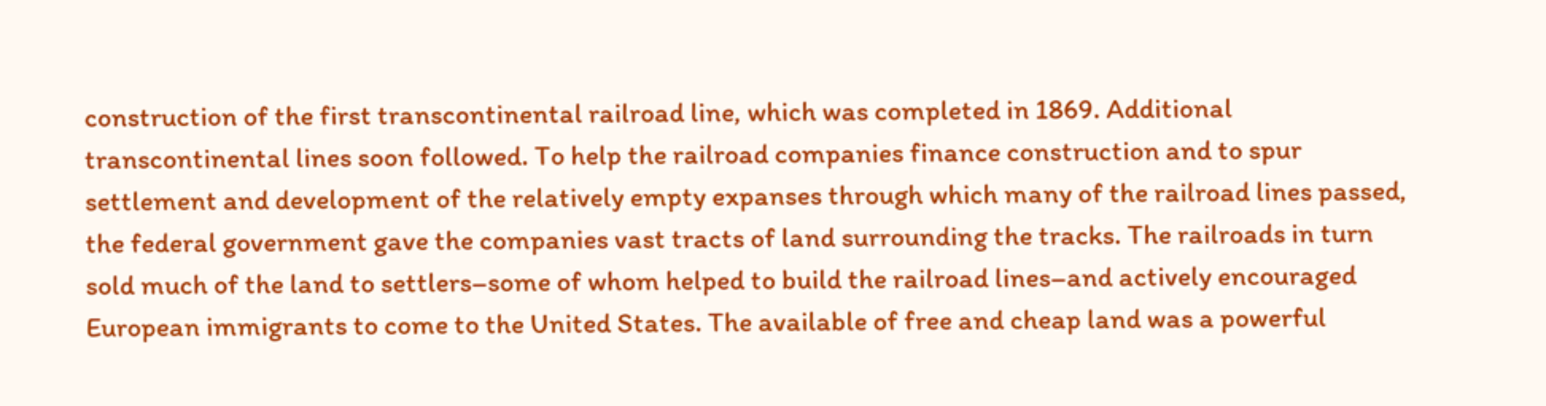construction of the first transcontinental railroad line, which was completed in 1869. Additional transcontinental lines soon followed. To help the railroad companies finance construction and to spur settlement and development of the relatively empty expanses through which many of the railroad lines passed, the federal government gave the companies vast tracts of land surrounding the tracks. The railroads in turn sold much of the land to settlers–some of whom helped to build the railroad lines–and actively encouraged European immigrants to come to the United States. The available of free and cheap land was a powerful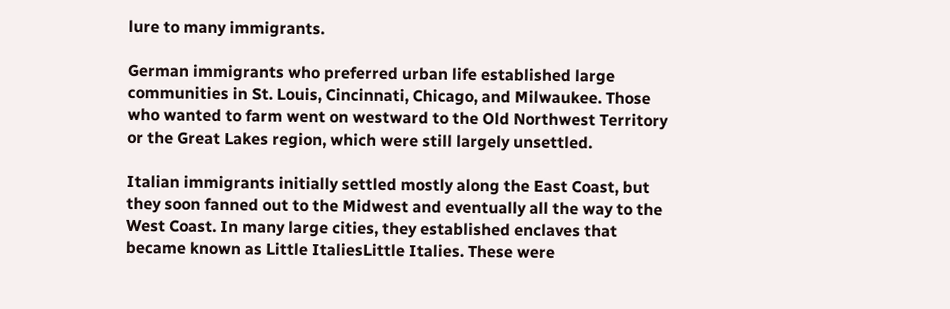lure to many immigrants.

German immigrants who preferred urban life established large communities in St. Louis, Cincinnati, Chicago, and Milwaukee. Those who wanted to farm went on westward to the Old Northwest Territory or the Great Lakes region, which were still largely unsettled.

Italian immigrants initially settled mostly along the East Coast, but they soon fanned out to the Midwest and eventually all the way to the West Coast. In many large cities, they established enclaves that became known as Little ItaliesLittle Italies. These were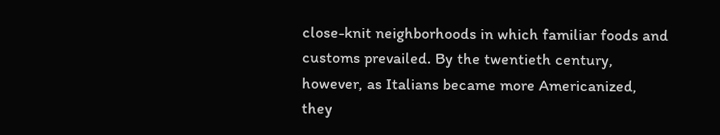close-knit neighborhoods in which familiar foods and customs prevailed. By the twentieth century, however, as Italians became more Americanized, they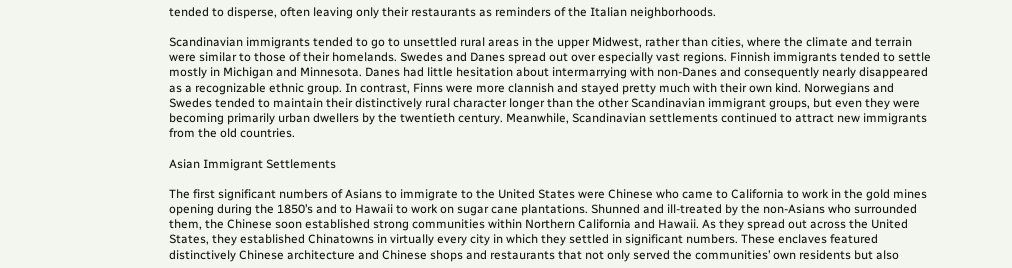tended to disperse, often leaving only their restaurants as reminders of the Italian neighborhoods.

Scandinavian immigrants tended to go to unsettled rural areas in the upper Midwest, rather than cities, where the climate and terrain were similar to those of their homelands. Swedes and Danes spread out over especially vast regions. Finnish immigrants tended to settle mostly in Michigan and Minnesota. Danes had little hesitation about intermarrying with non-Danes and consequently nearly disappeared as a recognizable ethnic group. In contrast, Finns were more clannish and stayed pretty much with their own kind. Norwegians and Swedes tended to maintain their distinctively rural character longer than the other Scandinavian immigrant groups, but even they were becoming primarily urban dwellers by the twentieth century. Meanwhile, Scandinavian settlements continued to attract new immigrants from the old countries.

Asian Immigrant Settlements

The first significant numbers of Asians to immigrate to the United States were Chinese who came to California to work in the gold mines opening during the 1850’s and to Hawaii to work on sugar cane plantations. Shunned and ill-treated by the non-Asians who surrounded them, the Chinese soon established strong communities within Northern California and Hawaii. As they spread out across the United States, they established Chinatowns in virtually every city in which they settled in significant numbers. These enclaves featured distinctively Chinese architecture and Chinese shops and restaurants that not only served the communities’ own residents but also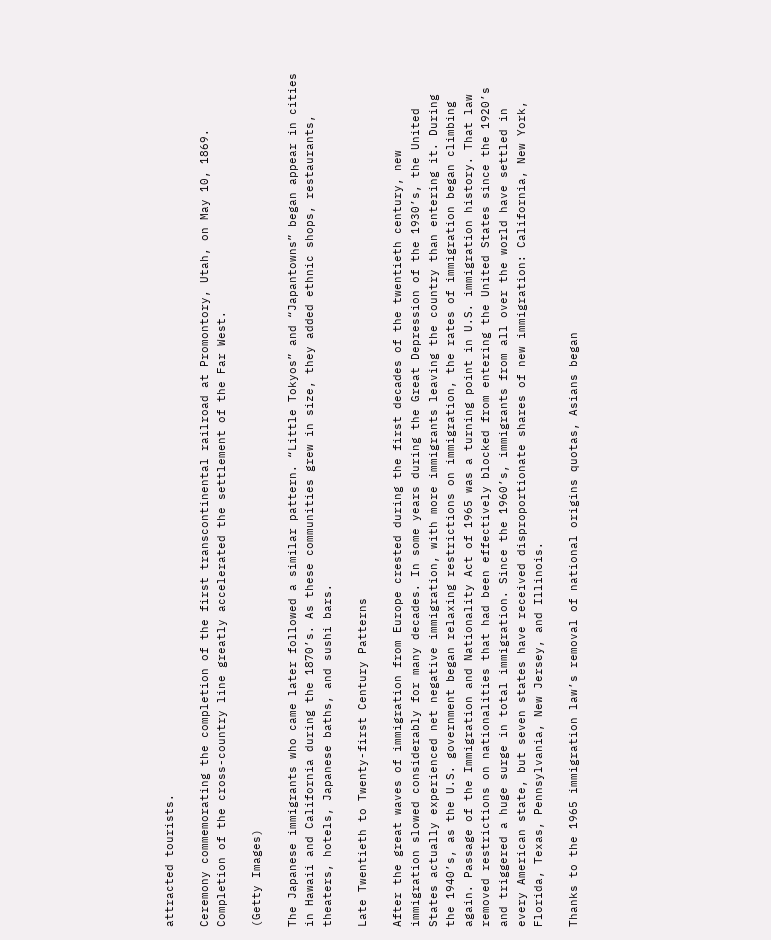attracted tourists.

Ceremony commemorating the completion of the first transcontinental railroad at Promontory, Utah, on May 10, 1869. Completion of the cross-country line greatly accelerated the settlement of the Far West.

(Getty Images)

The Japanese immigrants who came later followed a similar pattern. “Little Tokyos” and “Japantowns” began appear in cities in Hawaii and California during the 1870’s. As these communities grew in size, they added ethnic shops, restaurants, theaters, hotels, Japanese baths, and sushi bars.

Late Twentieth to Twenty-first Century Patterns

After the great waves of immigration from Europe crested during the first decades of the twentieth century, new immigration slowed considerably for many decades. In some years during the Great Depression of the 1930’s, the United States actually experienced net negative immigration, with more immigrants leaving the country than entering it. During the 1940’s, as the U.S. government began relaxing restrictions on immigration, the rates of immigration began climbing again. Passage of the Immigration and Nationality Act of 1965 was a turning point in U.S. immigration history. That law removed restrictions on nationalities that had been effectively blocked from entering the United States since the 1920’s and triggered a huge surge in total immigration. Since the 1960’s, immigrants from all over the world have settled in every American state, but seven states have received disproportionate shares of new immigration: California, New York, Florida, Texas, Pennsylvania, New Jersey, and Illinois.

Thanks to the 1965 immigration law’s removal of national origins quotas, Asians began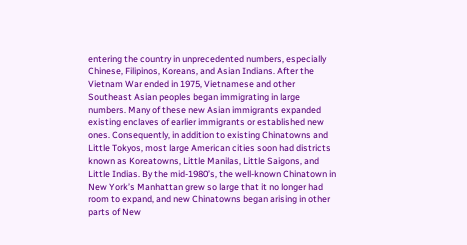entering the country in unprecedented numbers, especially Chinese, Filipinos, Koreans, and Asian Indians. After the Vietnam War ended in 1975, Vietnamese and other Southeast Asian peoples began immigrating in large numbers. Many of these new Asian immigrants expanded existing enclaves of earlier immigrants or established new ones. Consequently, in addition to existing Chinatowns and Little Tokyos, most large American cities soon had districts known as Koreatowns, Little Manilas, Little Saigons, and Little Indias. By the mid-1980’s, the well-known Chinatown in New York’s Manhattan grew so large that it no longer had room to expand, and new Chinatowns began arising in other parts of New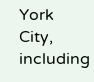York City, including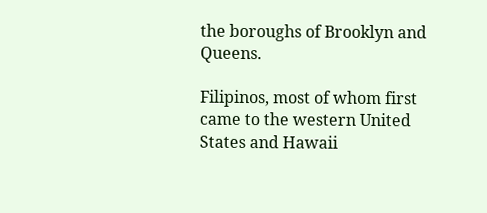the boroughs of Brooklyn and Queens.

Filipinos, most of whom first came to the western United States and Hawaii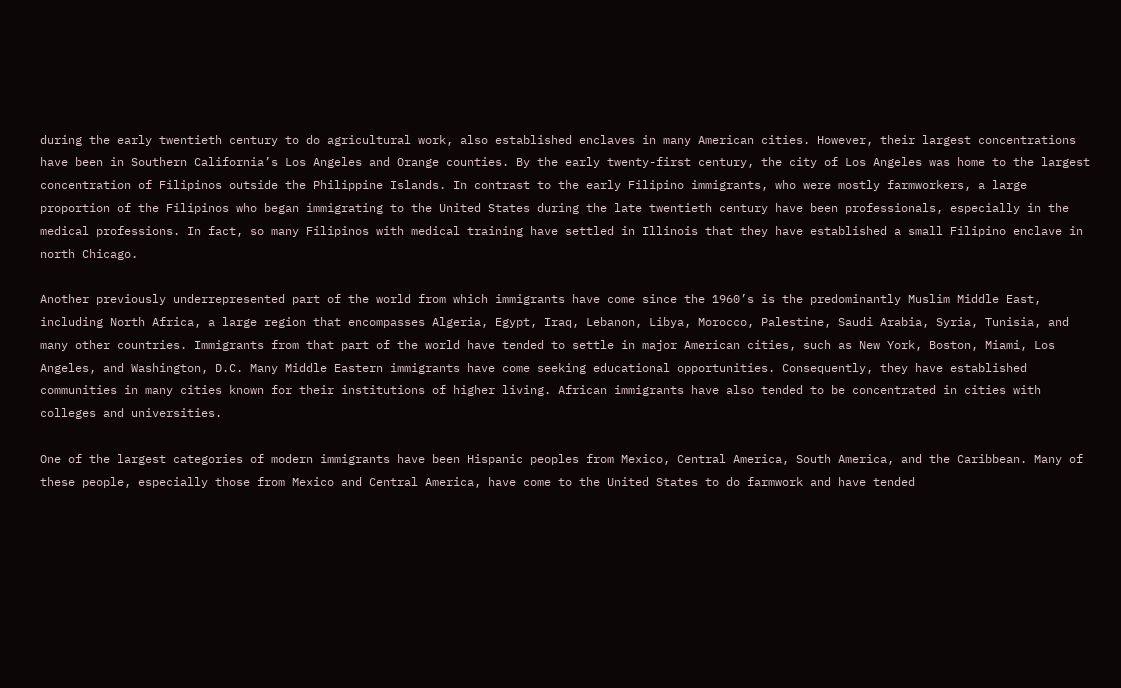during the early twentieth century to do agricultural work, also established enclaves in many American cities. However, their largest concentrations have been in Southern California’s Los Angeles and Orange counties. By the early twenty-first century, the city of Los Angeles was home to the largest concentration of Filipinos outside the Philippine Islands. In contrast to the early Filipino immigrants, who were mostly farmworkers, a large proportion of the Filipinos who began immigrating to the United States during the late twentieth century have been professionals, especially in the medical professions. In fact, so many Filipinos with medical training have settled in Illinois that they have established a small Filipino enclave in north Chicago.

Another previously underrepresented part of the world from which immigrants have come since the 1960’s is the predominantly Muslim Middle East, including North Africa, a large region that encompasses Algeria, Egypt, Iraq, Lebanon, Libya, Morocco, Palestine, Saudi Arabia, Syria, Tunisia, and many other countries. Immigrants from that part of the world have tended to settle in major American cities, such as New York, Boston, Miami, Los Angeles, and Washington, D.C. Many Middle Eastern immigrants have come seeking educational opportunities. Consequently, they have established communities in many cities known for their institutions of higher living. African immigrants have also tended to be concentrated in cities with colleges and universities.

One of the largest categories of modern immigrants have been Hispanic peoples from Mexico, Central America, South America, and the Caribbean. Many of these people, especially those from Mexico and Central America, have come to the United States to do farmwork and have tended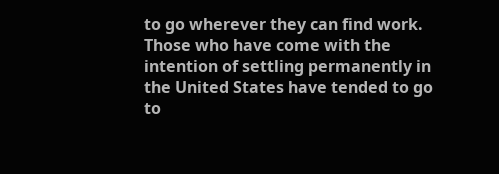to go wherever they can find work. Those who have come with the intention of settling permanently in the United States have tended to go to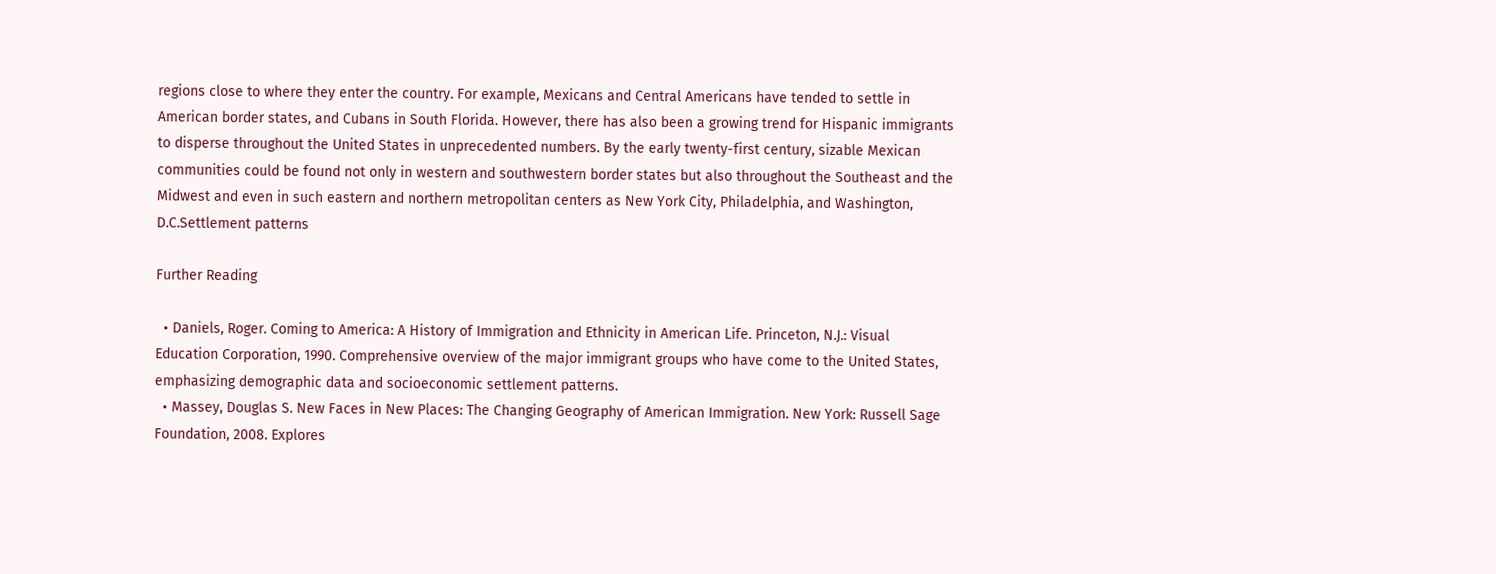regions close to where they enter the country. For example, Mexicans and Central Americans have tended to settle in American border states, and Cubans in South Florida. However, there has also been a growing trend for Hispanic immigrants to disperse throughout the United States in unprecedented numbers. By the early twenty-first century, sizable Mexican communities could be found not only in western and southwestern border states but also throughout the Southeast and the Midwest and even in such eastern and northern metropolitan centers as New York City, Philadelphia, and Washington, D.C.Settlement patterns

Further Reading

  • Daniels, Roger. Coming to America: A History of Immigration and Ethnicity in American Life. Princeton, N.J.: Visual Education Corporation, 1990. Comprehensive overview of the major immigrant groups who have come to the United States, emphasizing demographic data and socioeconomic settlement patterns.
  • Massey, Douglas S. New Faces in New Places: The Changing Geography of American Immigration. New York: Russell Sage Foundation, 2008. Explores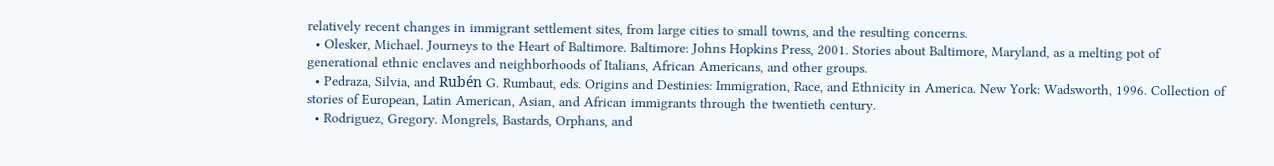relatively recent changes in immigrant settlement sites, from large cities to small towns, and the resulting concerns.
  • Olesker, Michael. Journeys to the Heart of Baltimore. Baltimore: Johns Hopkins Press, 2001. Stories about Baltimore, Maryland, as a melting pot of generational ethnic enclaves and neighborhoods of Italians, African Americans, and other groups.
  • Pedraza, Silvia, and Rubén G. Rumbaut, eds. Origins and Destinies: Immigration, Race, and Ethnicity in America. New York: Wadsworth, 1996. Collection of stories of European, Latin American, Asian, and African immigrants through the twentieth century.
  • Rodriguez, Gregory. Mongrels, Bastards, Orphans, and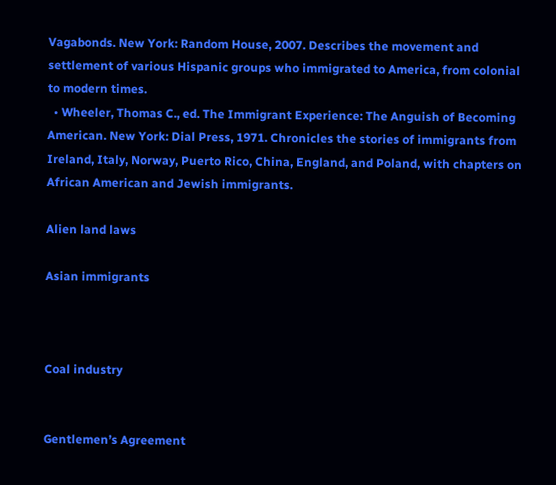Vagabonds. New York: Random House, 2007. Describes the movement and settlement of various Hispanic groups who immigrated to America, from colonial to modern times.
  • Wheeler, Thomas C., ed. The Immigrant Experience: The Anguish of Becoming American. New York: Dial Press, 1971. Chronicles the stories of immigrants from Ireland, Italy, Norway, Puerto Rico, China, England, and Poland, with chapters on African American and Jewish immigrants.

Alien land laws

Asian immigrants



Coal industry


Gentlemen’s Agreement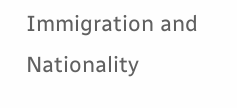Immigration and Nationality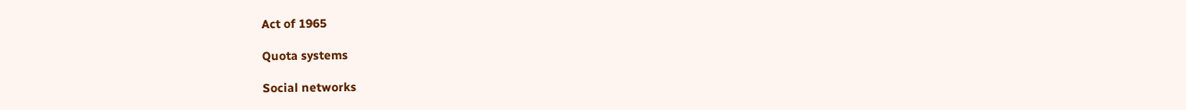Act of 1965

Quota systems

Social networks